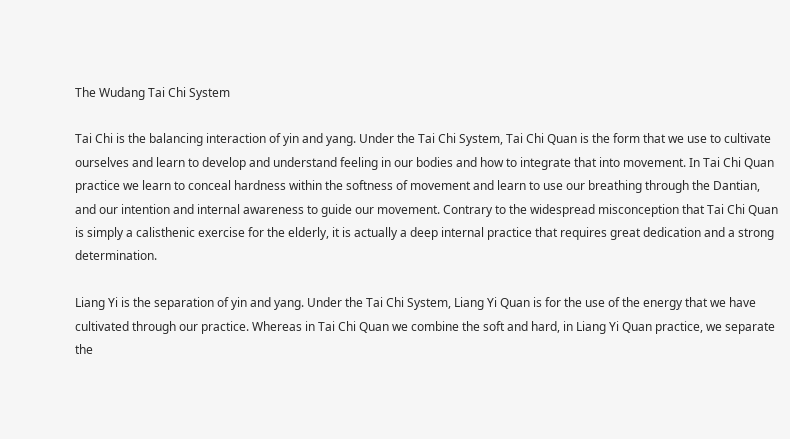The Wudang Tai Chi System

Tai Chi is the balancing interaction of yin and yang. Under the Tai Chi System, Tai Chi Quan is the form that we use to cultivate ourselves and learn to develop and understand feeling in our bodies and how to integrate that into movement. In Tai Chi Quan practice we learn to conceal hardness within the softness of movement and learn to use our breathing through the Dantian, and our intention and internal awareness to guide our movement. Contrary to the widespread misconception that Tai Chi Quan is simply a calisthenic exercise for the elderly, it is actually a deep internal practice that requires great dedication and a strong determination.

Liang Yi is the separation of yin and yang. Under the Tai Chi System, Liang Yi Quan is for the use of the energy that we have cultivated through our practice. Whereas in Tai Chi Quan we combine the soft and hard, in Liang Yi Quan practice, we separate the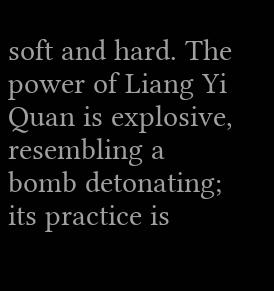soft and hard. The power of Liang Yi Quan is explosive, resembling a bomb detonating; its practice is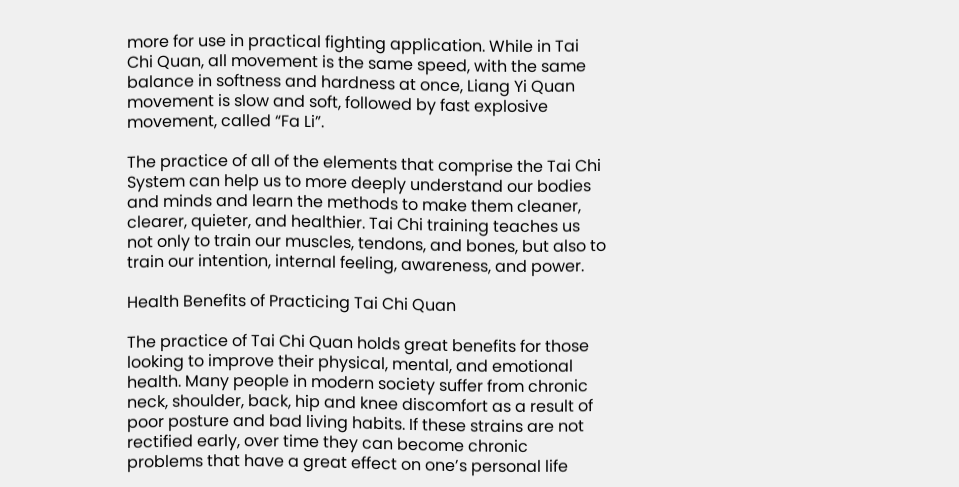more for use in practical fighting application. While in Tai Chi Quan, all movement is the same speed, with the same balance in softness and hardness at once, Liang Yi Quan movement is slow and soft, followed by fast explosive movement, called “Fa Li”.

The practice of all of the elements that comprise the Tai Chi System can help us to more deeply understand our bodies and minds and learn the methods to make them cleaner, clearer, quieter, and healthier. Tai Chi training teaches us not only to train our muscles, tendons, and bones, but also to train our intention, internal feeling, awareness, and power.

Health Benefits of Practicing Tai Chi Quan

The practice of Tai Chi Quan holds great benefits for those looking to improve their physical, mental, and emotional health. Many people in modern society suffer from chronic neck, shoulder, back, hip and knee discomfort as a result of poor posture and bad living habits. If these strains are not rectified early, over time they can become chronic problems that have a great effect on one’s personal life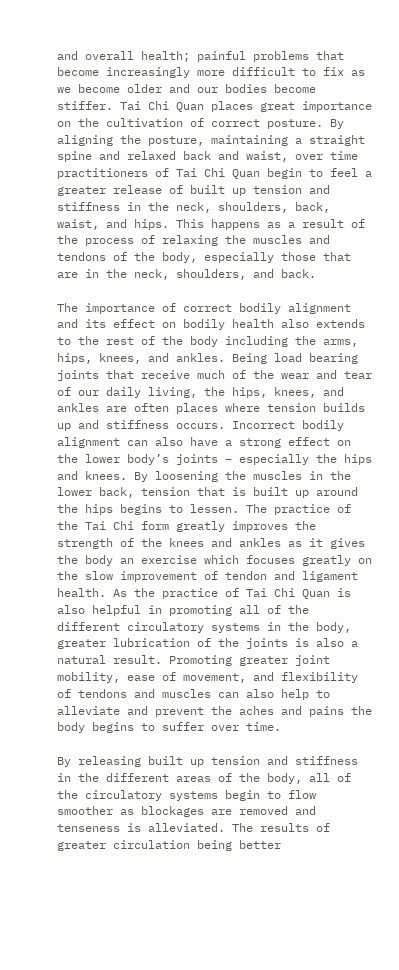and overall health; painful problems that become increasingly more difficult to fix as we become older and our bodies become stiffer. Tai Chi Quan places great importance on the cultivation of correct posture. By aligning the posture, maintaining a straight spine and relaxed back and waist, over time practitioners of Tai Chi Quan begin to feel a greater release of built up tension and stiffness in the neck, shoulders, back, waist, and hips. This happens as a result of the process of relaxing the muscles and tendons of the body, especially those that are in the neck, shoulders, and back.

The importance of correct bodily alignment and its effect on bodily health also extends to the rest of the body including the arms, hips, knees, and ankles. Being load bearing joints that receive much of the wear and tear of our daily living, the hips, knees, and ankles are often places where tension builds up and stiffness occurs. Incorrect bodily alignment can also have a strong effect on the lower body’s joints – especially the hips and knees. By loosening the muscles in the lower back, tension that is built up around the hips begins to lessen. The practice of the Tai Chi form greatly improves the strength of the knees and ankles as it gives the body an exercise which focuses greatly on the slow improvement of tendon and ligament health. As the practice of Tai Chi Quan is also helpful in promoting all of the different circulatory systems in the body, greater lubrication of the joints is also a natural result. Promoting greater joint mobility, ease of movement, and flexibility of tendons and muscles can also help to alleviate and prevent the aches and pains the body begins to suffer over time.

By releasing built up tension and stiffness in the different areas of the body, all of the circulatory systems begin to flow smoother as blockages are removed and tenseness is alleviated. The results of greater circulation being better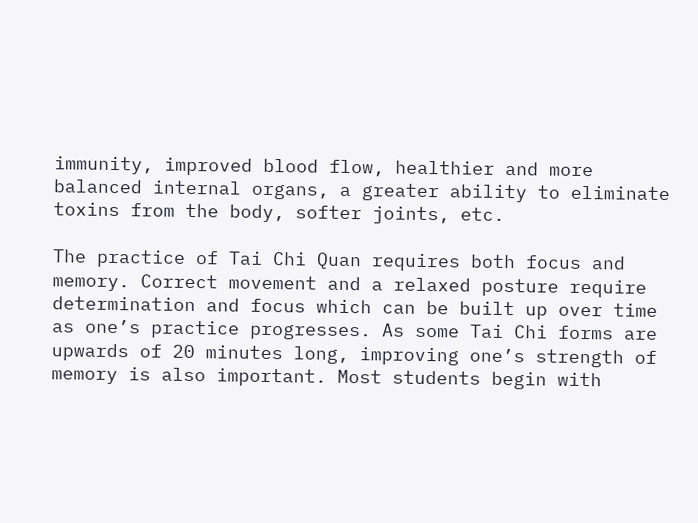immunity, improved blood flow, healthier and more balanced internal organs, a greater ability to eliminate toxins from the body, softer joints, etc.

The practice of Tai Chi Quan requires both focus and memory. Correct movement and a relaxed posture require determination and focus which can be built up over time as one’s practice progresses. As some Tai Chi forms are upwards of 20 minutes long, improving one’s strength of memory is also important. Most students begin with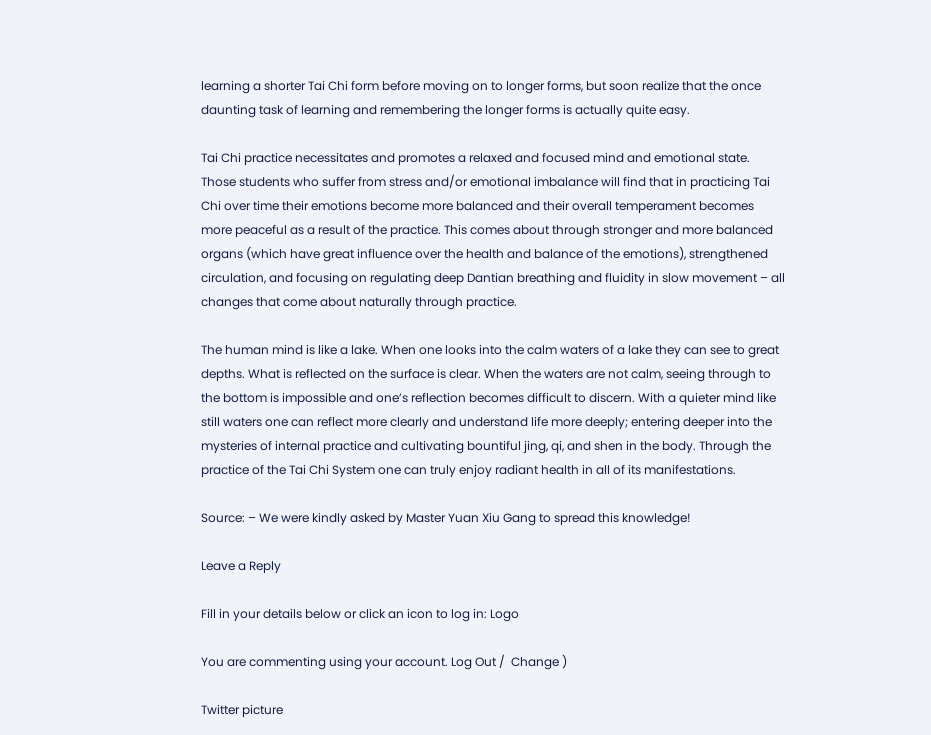learning a shorter Tai Chi form before moving on to longer forms, but soon realize that the once daunting task of learning and remembering the longer forms is actually quite easy.

Tai Chi practice necessitates and promotes a relaxed and focused mind and emotional state. Those students who suffer from stress and/or emotional imbalance will find that in practicing Tai Chi over time their emotions become more balanced and their overall temperament becomes more peaceful as a result of the practice. This comes about through stronger and more balanced organs (which have great influence over the health and balance of the emotions), strengthened circulation, and focusing on regulating deep Dantian breathing and fluidity in slow movement – all changes that come about naturally through practice.

The human mind is like a lake. When one looks into the calm waters of a lake they can see to great depths. What is reflected on the surface is clear. When the waters are not calm, seeing through to the bottom is impossible and one’s reflection becomes difficult to discern. With a quieter mind like still waters one can reflect more clearly and understand life more deeply; entering deeper into the mysteries of internal practice and cultivating bountiful jing, qi, and shen in the body. Through the practice of the Tai Chi System one can truly enjoy radiant health in all of its manifestations.

Source: – We were kindly asked by Master Yuan Xiu Gang to spread this knowledge!

Leave a Reply

Fill in your details below or click an icon to log in: Logo

You are commenting using your account. Log Out /  Change )

Twitter picture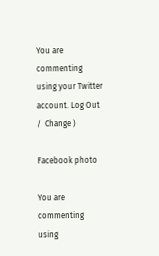You are commenting using your Twitter account. Log Out /  Change )

Facebook photo

You are commenting using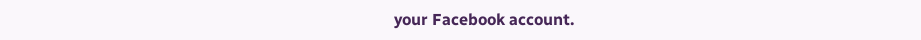your Facebook account.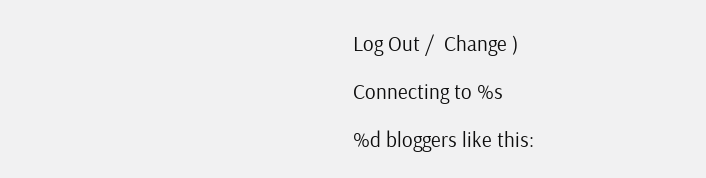Log Out /  Change )

Connecting to %s

%d bloggers like this: